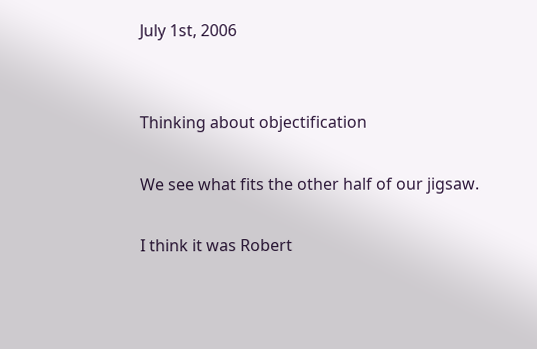July 1st, 2006


Thinking about objectification

We see what fits the other half of our jigsaw.

I think it was Robert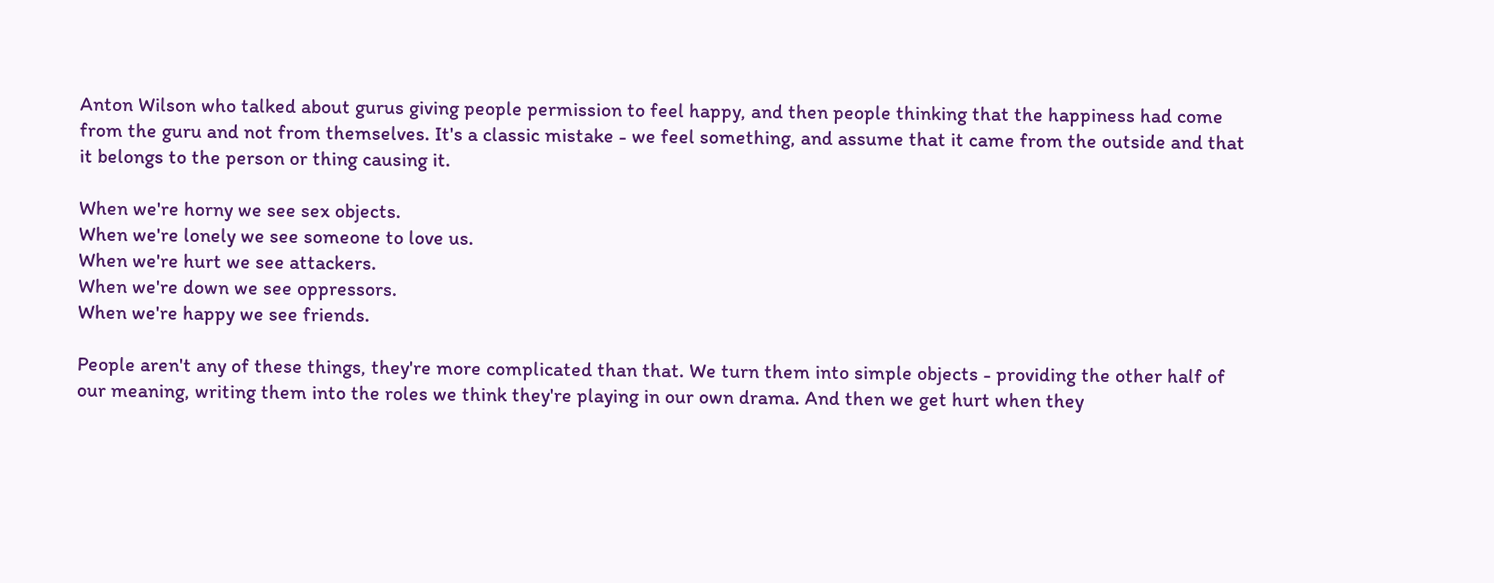Anton Wilson who talked about gurus giving people permission to feel happy, and then people thinking that the happiness had come from the guru and not from themselves. It's a classic mistake - we feel something, and assume that it came from the outside and that it belongs to the person or thing causing it.

When we're horny we see sex objects.
When we're lonely we see someone to love us.
When we're hurt we see attackers.
When we're down we see oppressors.
When we're happy we see friends.

People aren't any of these things, they're more complicated than that. We turn them into simple objects - providing the other half of our meaning, writing them into the roles we think they're playing in our own drama. And then we get hurt when they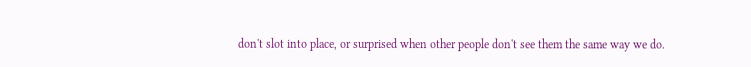don't slot into place, or surprised when other people don't see them the same way we do.